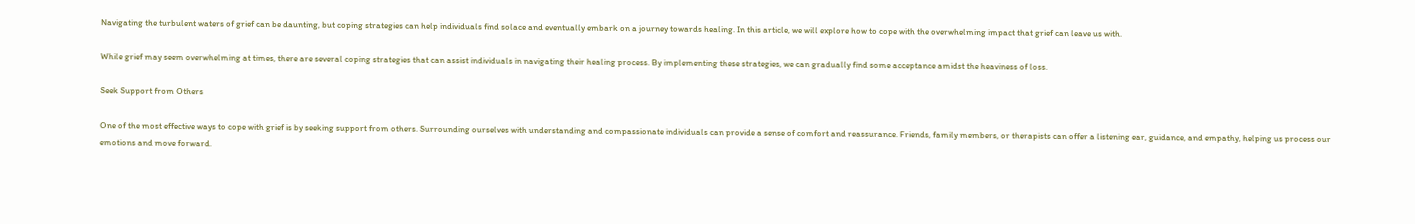Navigating the turbulent waters of grief can be daunting, but coping strategies can help individuals find solace and eventually embark on a journey towards healing. In this article, we will explore how to cope with the overwhelming impact that grief can leave us with.

While grief may seem overwhelming at times, there are several coping strategies that can assist individuals in navigating their healing process. By implementing these strategies, we can gradually find some acceptance amidst the heaviness of loss.

Seek Support from Others

One of the most effective ways to cope with grief is by seeking support from others. Surrounding ourselves with understanding and compassionate individuals can provide a sense of comfort and reassurance. Friends, family members, or therapists can offer a listening ear, guidance, and empathy, helping us process our emotions and move forward.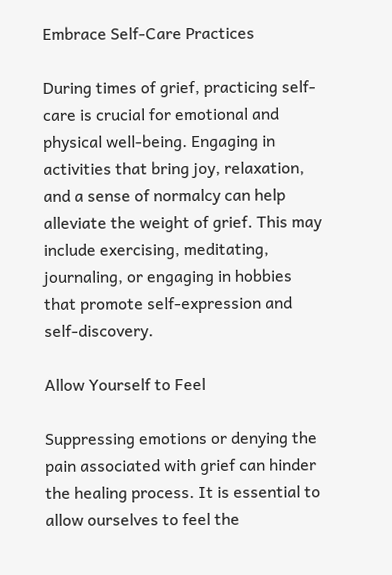Embrace Self-Care Practices

During times of grief, practicing self-care is crucial for emotional and physical well-being. Engaging in activities that bring joy, relaxation, and a sense of normalcy can help alleviate the weight of grief. This may include exercising, meditating, journaling, or engaging in hobbies that promote self-expression and self-discovery.

Allow Yourself to Feel

Suppressing emotions or denying the pain associated with grief can hinder the healing process. It is essential to allow ourselves to feel the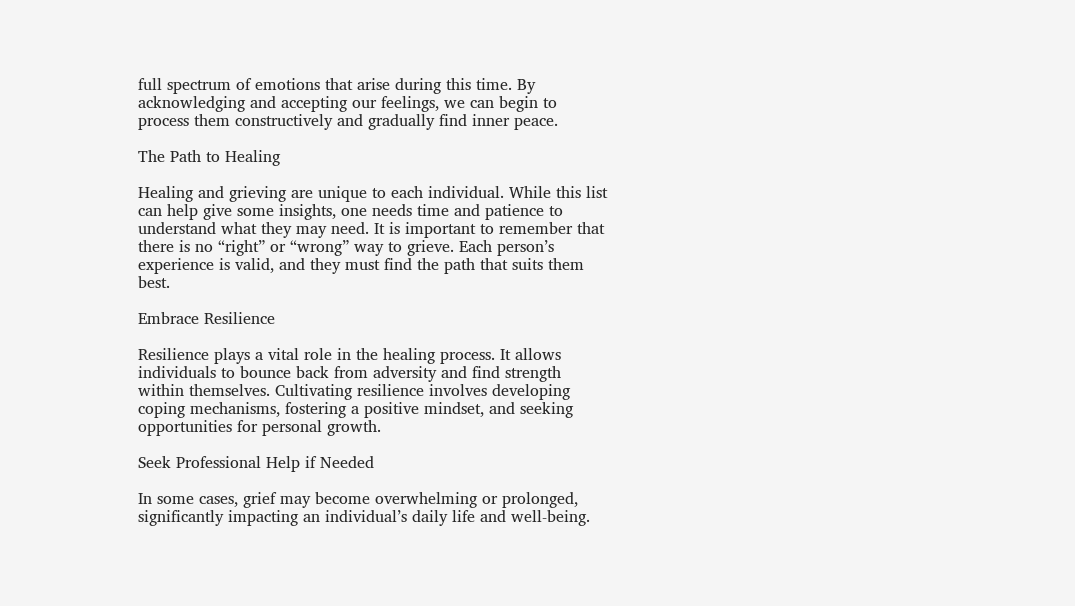full spectrum of emotions that arise during this time. By acknowledging and accepting our feelings, we can begin to process them constructively and gradually find inner peace.

The Path to Healing

Healing and grieving are unique to each individual. While this list can help give some insights, one needs time and patience to understand what they may need. It is important to remember that there is no “right” or “wrong” way to grieve. Each person’s experience is valid, and they must find the path that suits them best.

Embrace Resilience

Resilience plays a vital role in the healing process. It allows individuals to bounce back from adversity and find strength within themselves. Cultivating resilience involves developing coping mechanisms, fostering a positive mindset, and seeking opportunities for personal growth.

Seek Professional Help if Needed

In some cases, grief may become overwhelming or prolonged, significantly impacting an individual’s daily life and well-being.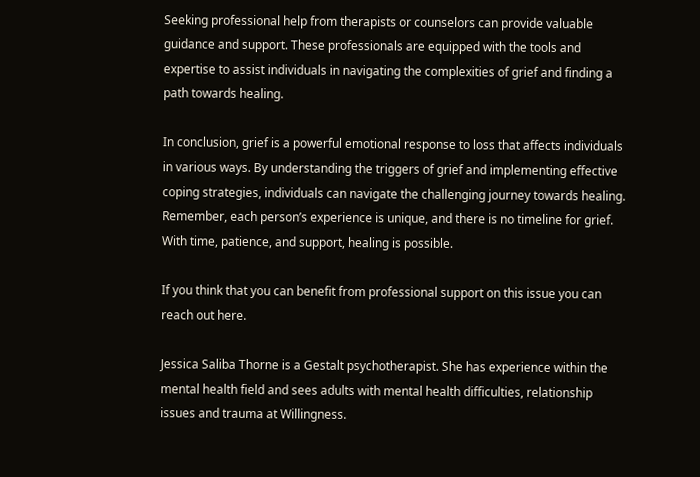Seeking professional help from therapists or counselors can provide valuable guidance and support. These professionals are equipped with the tools and expertise to assist individuals in navigating the complexities of grief and finding a path towards healing.

In conclusion, grief is a powerful emotional response to loss that affects individuals in various ways. By understanding the triggers of grief and implementing effective coping strategies, individuals can navigate the challenging journey towards healing. Remember, each person’s experience is unique, and there is no timeline for grief. With time, patience, and support, healing is possible.

If you think that you can benefit from professional support on this issue you can reach out here.

Jessica Saliba Thorne is a Gestalt psychotherapist. She has experience within the mental health field and sees adults with mental health difficulties, relationship issues and trauma at Willingness.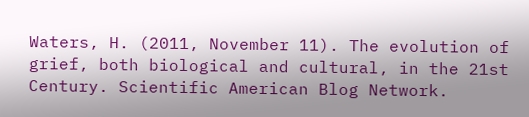Waters, H. (2011, November 11). The evolution of grief, both biological and cultural, in the 21st Century. Scientific American Blog Network.